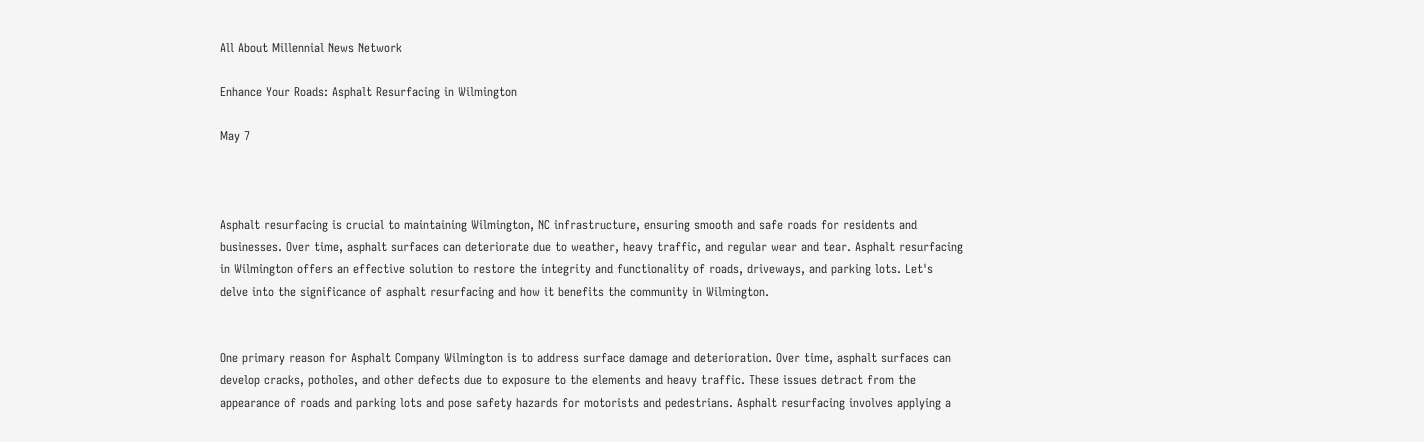All About Millennial News Network

Enhance Your Roads: Asphalt Resurfacing in Wilmington

May 7



Asphalt resurfacing is crucial to maintaining Wilmington, NC infrastructure, ensuring smooth and safe roads for residents and businesses. Over time, asphalt surfaces can deteriorate due to weather, heavy traffic, and regular wear and tear. Asphalt resurfacing in Wilmington offers an effective solution to restore the integrity and functionality of roads, driveways, and parking lots. Let's delve into the significance of asphalt resurfacing and how it benefits the community in Wilmington.


One primary reason for Asphalt Company Wilmington is to address surface damage and deterioration. Over time, asphalt surfaces can develop cracks, potholes, and other defects due to exposure to the elements and heavy traffic. These issues detract from the appearance of roads and parking lots and pose safety hazards for motorists and pedestrians. Asphalt resurfacing involves applying a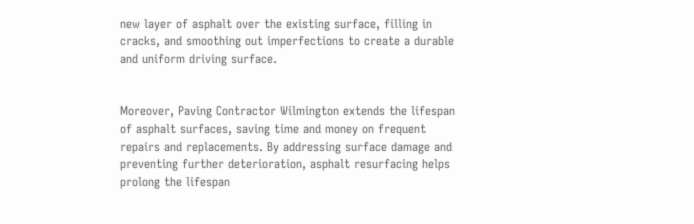new layer of asphalt over the existing surface, filling in cracks, and smoothing out imperfections to create a durable and uniform driving surface.


Moreover, Paving Contractor Wilmington extends the lifespan of asphalt surfaces, saving time and money on frequent repairs and replacements. By addressing surface damage and preventing further deterioration, asphalt resurfacing helps prolong the lifespan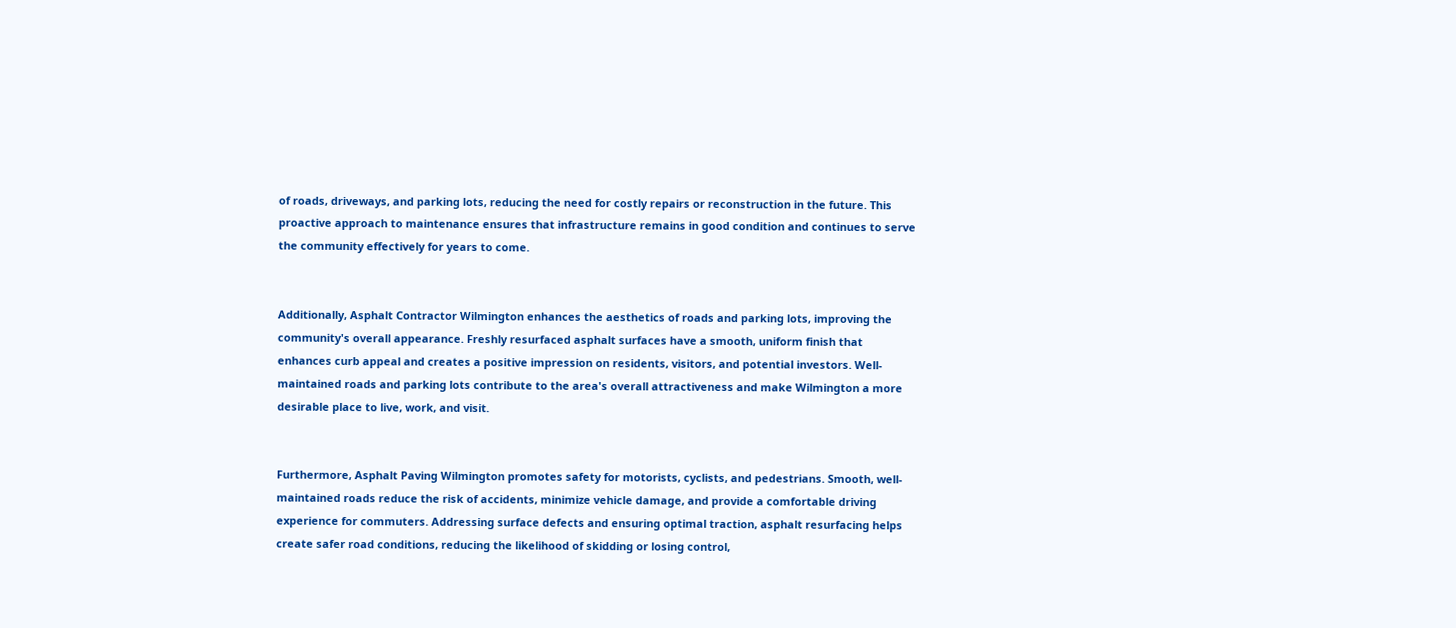of roads, driveways, and parking lots, reducing the need for costly repairs or reconstruction in the future. This proactive approach to maintenance ensures that infrastructure remains in good condition and continues to serve the community effectively for years to come.


Additionally, Asphalt Contractor Wilmington enhances the aesthetics of roads and parking lots, improving the community's overall appearance. Freshly resurfaced asphalt surfaces have a smooth, uniform finish that enhances curb appeal and creates a positive impression on residents, visitors, and potential investors. Well-maintained roads and parking lots contribute to the area's overall attractiveness and make Wilmington a more desirable place to live, work, and visit.


Furthermore, Asphalt Paving Wilmington promotes safety for motorists, cyclists, and pedestrians. Smooth, well-maintained roads reduce the risk of accidents, minimize vehicle damage, and provide a comfortable driving experience for commuters. Addressing surface defects and ensuring optimal traction, asphalt resurfacing helps create safer road conditions, reducing the likelihood of skidding or losing control,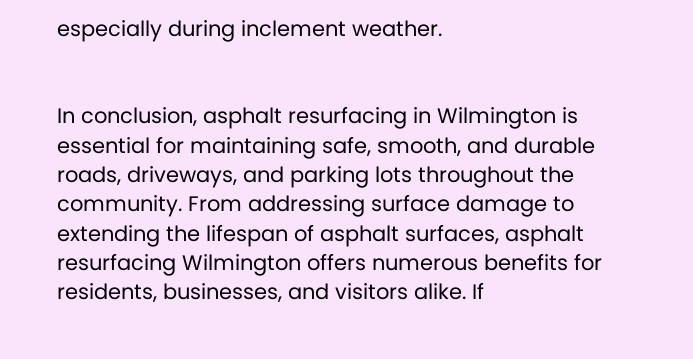especially during inclement weather.


In conclusion, asphalt resurfacing in Wilmington is essential for maintaining safe, smooth, and durable roads, driveways, and parking lots throughout the community. From addressing surface damage to extending the lifespan of asphalt surfaces, asphalt resurfacing Wilmington offers numerous benefits for residents, businesses, and visitors alike. If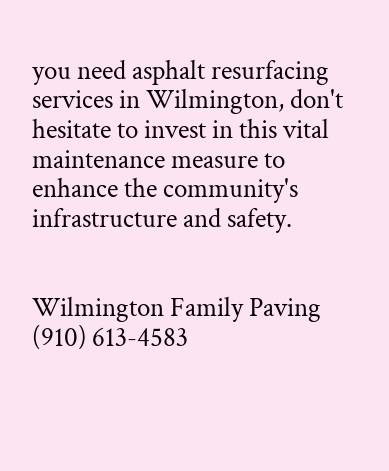you need asphalt resurfacing services in Wilmington, don't hesitate to invest in this vital maintenance measure to enhance the community's infrastructure and safety.


Wilmington Family Paving
(910) 613-4583